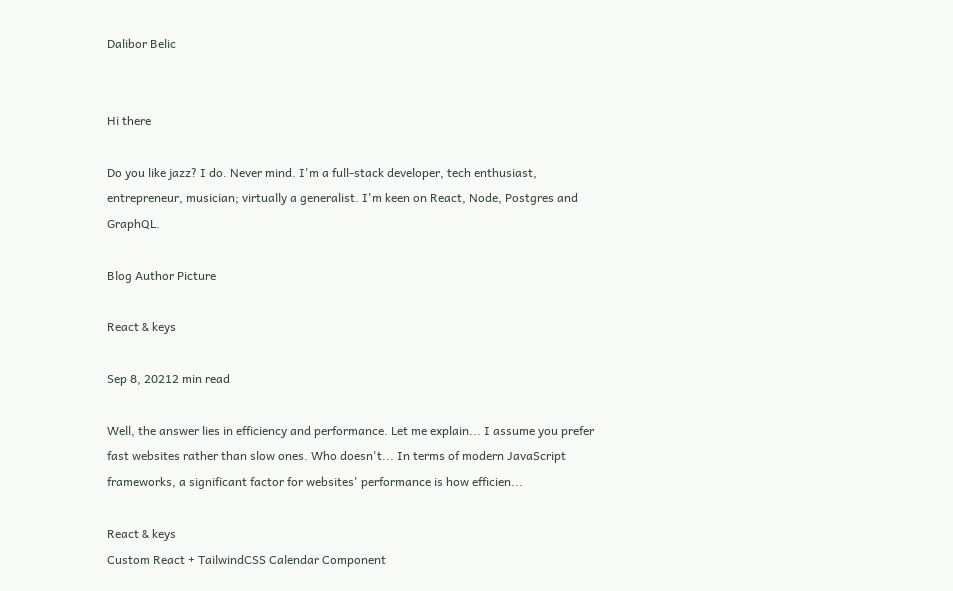Dalibor Belic


Hi there

Do you like jazz? I do. Never mind. I'm a full-stack developer, tech enthusiast, entrepreneur, musician; virtually a generalist. I'm keen on React, Node, Postgres and GraphQL.

Blog Author Picture

React & keys

Sep 8, 20212 min read

Well, the answer lies in efficiency and performance. Let me explain... I assume you prefer fast websites rather than slow ones. Who doesn't... In terms of modern JavaScript frameworks, a significant factor for websites' performance is how efficien...

React & keys
Custom React + TailwindCSS Calendar Component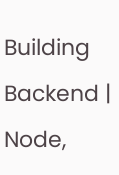Building Backend | Node,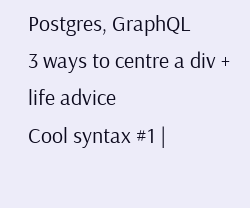Postgres, GraphQL
3 ways to centre a div + life advice
Cool syntax #1 |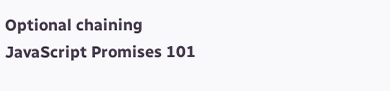Optional chaining
JavaScript Promises 101